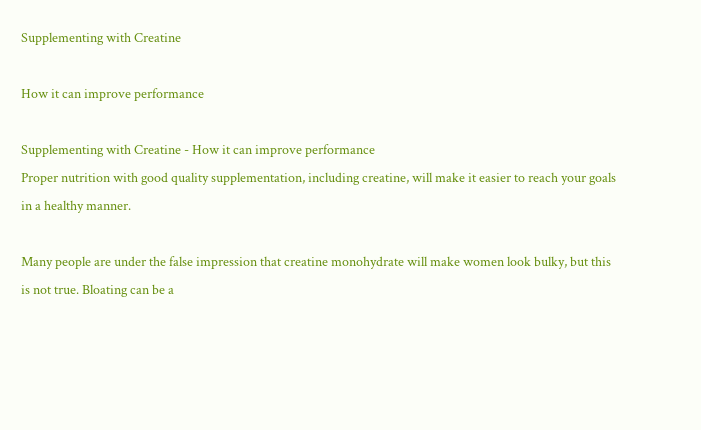Supplementing with Creatine

How it can improve performance

Supplementing with Creatine - How it can improve performance
Proper nutrition with good quality supplementation, including creatine, will make it easier to reach your goals in a healthy manner.

Many people are under the false impression that creatine monohydrate will make women look bulky, but this is not true. Bloating can be a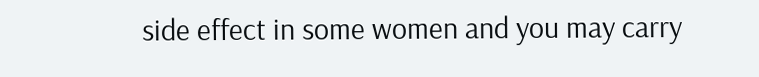side effect in some women and you may carry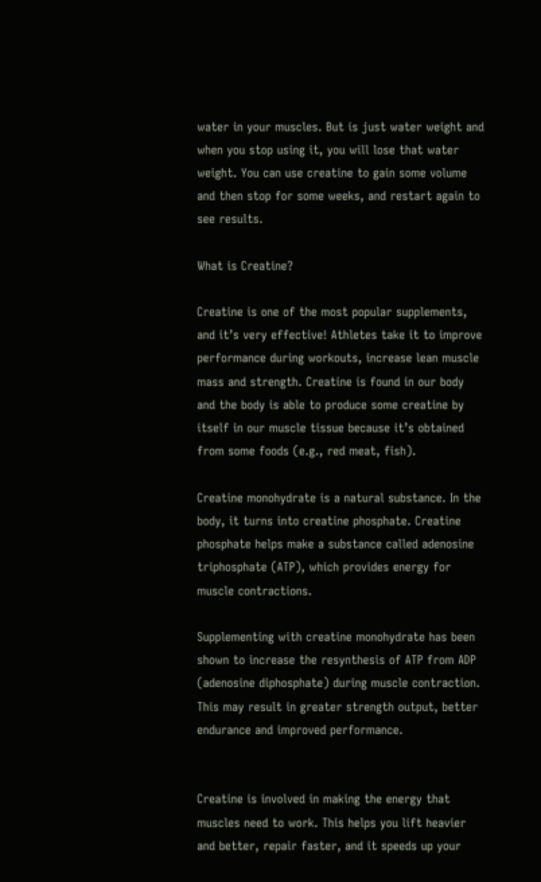water in your muscles. But is just water weight and when you stop using it, you will lose that water weight. You can use creatine to gain some volume and then stop for some weeks, and restart again to see results.

What is Creatine?

Creatine is one of the most popular supplements, and it’s very effective! Athletes take it to improve performance during workouts, increase lean muscle mass and strength. Creatine is found in our body and the body is able to produce some creatine by itself in our muscle tissue because it’s obtained from some foods (e.g., red meat, fish).

Creatine monohydrate is a natural substance. In the body, it turns into creatine phosphate. Creatine phosphate helps make a substance called adenosine triphosphate (ATP), which provides energy for muscle contractions.

Supplementing with creatine monohydrate has been shown to increase the resynthesis of ATP from ADP (adenosine diphosphate) during muscle contraction. This may result in greater strength output, better endurance and improved performance.


Creatine is involved in making the energy that muscles need to work. This helps you lift heavier and better, repair faster, and it speeds up your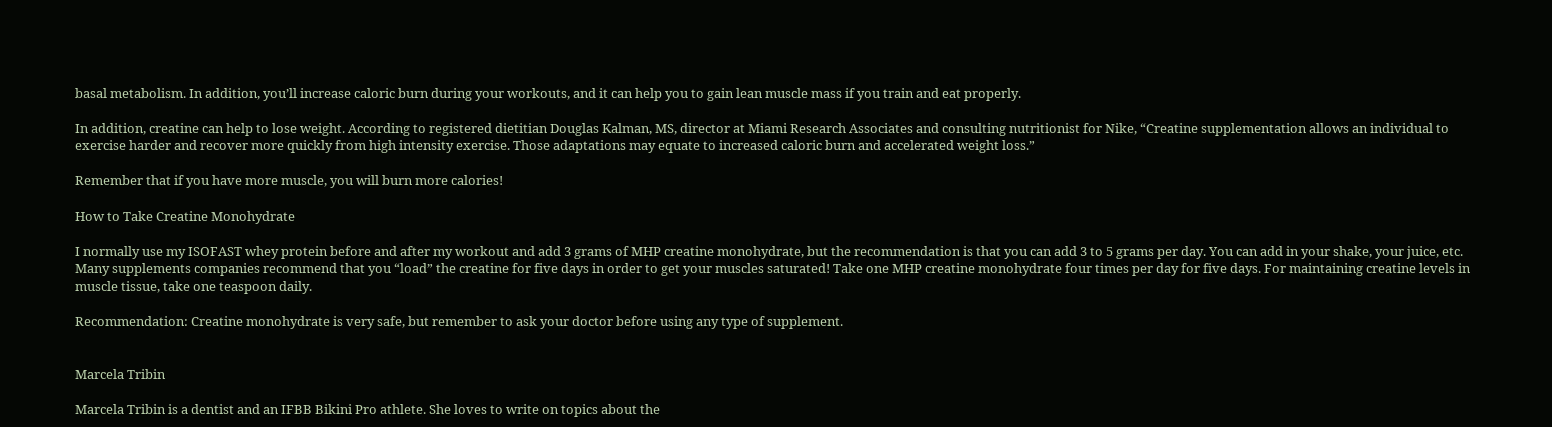basal metabolism. In addition, you’ll increase caloric burn during your workouts, and it can help you to gain lean muscle mass if you train and eat properly.

In addition, creatine can help to lose weight. According to registered dietitian Douglas Kalman, MS, director at Miami Research Associates and consulting nutritionist for Nike, “Creatine supplementation allows an individual to exercise harder and recover more quickly from high intensity exercise. Those adaptations may equate to increased caloric burn and accelerated weight loss.”

Remember that if you have more muscle, you will burn more calories!

How to Take Creatine Monohydrate

I normally use my ISOFAST whey protein before and after my workout and add 3 grams of MHP creatine monohydrate, but the recommendation is that you can add 3 to 5 grams per day. You can add in your shake, your juice, etc. Many supplements companies recommend that you “load” the creatine for five days in order to get your muscles saturated! Take one MHP creatine monohydrate four times per day for five days. For maintaining creatine levels in muscle tissue, take one teaspoon daily.

Recommendation: Creatine monohydrate is very safe, but remember to ask your doctor before using any type of supplement.


Marcela Tribin

Marcela Tribin is a dentist and an IFBB Bikini Pro athlete. She loves to write on topics about the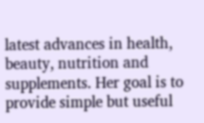latest advances in health, beauty, nutrition and supplements. Her goal is to provide simple but useful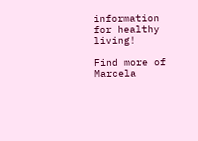information for healthy living!

Find more of Marcela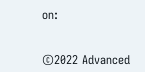on:


©2022 Advanced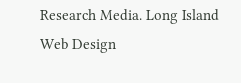Research Media. Long Island Web Design